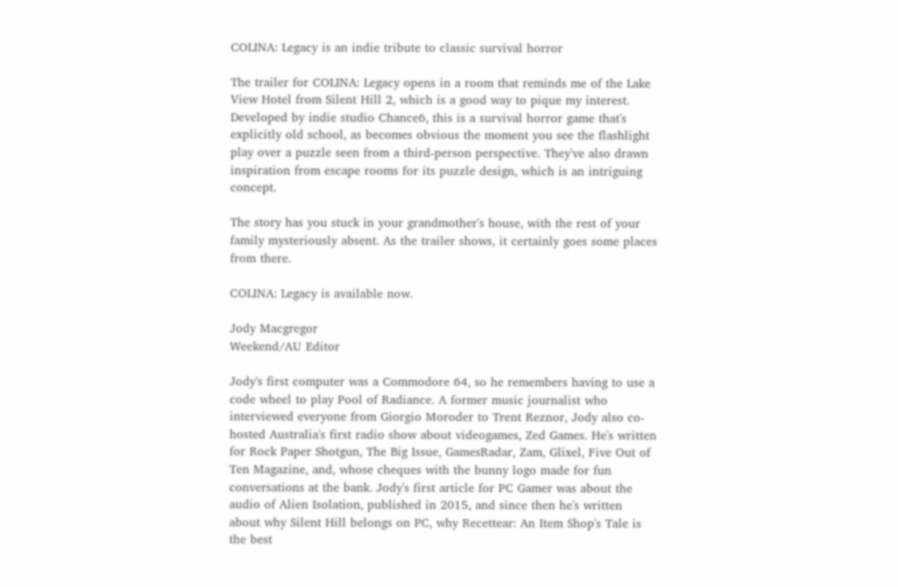COLINA: Legacy is an indie tribute to classic survival horror

The trailer for COLINA: Legacy opens in a room that reminds me of the Lake View Hotel from Silent Hill 2, which is a good way to pique my interest. Developed by indie studio Chance6, this is a survival horror game that's explicitly old school, as becomes obvious the moment you see the flashlight play over a puzzle seen from a third-person perspective. They've also drawn inspiration from escape rooms for its puzzle design, which is an intriguing concept.

The story has you stuck in your grandmother's house, with the rest of your family mysteriously absent. As the trailer shows, it certainly goes some places from there.

COLINA: Legacy is available now.

Jody Macgregor
Weekend/AU Editor

Jody's first computer was a Commodore 64, so he remembers having to use a code wheel to play Pool of Radiance. A former music journalist who interviewed everyone from Giorgio Moroder to Trent Reznor, Jody also co-hosted Australia's first radio show about videogames, Zed Games. He's written for Rock Paper Shotgun, The Big Issue, GamesRadar, Zam, Glixel, Five Out of Ten Magazine, and, whose cheques with the bunny logo made for fun conversations at the bank. Jody's first article for PC Gamer was about the audio of Alien Isolation, published in 2015, and since then he's written about why Silent Hill belongs on PC, why Recettear: An Item Shop's Tale is the best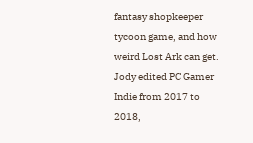fantasy shopkeeper tycoon game, and how weird Lost Ark can get. Jody edited PC Gamer Indie from 2017 to 2018,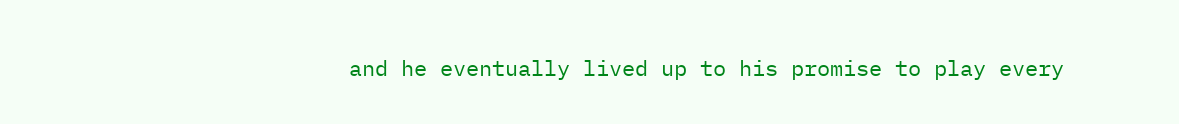and he eventually lived up to his promise to play every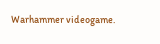Warhammer videogame.